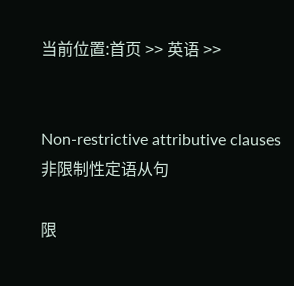当前位置:首页 >> 英语 >>


Non-restrictive attributive clauses 非限制性定语从句

限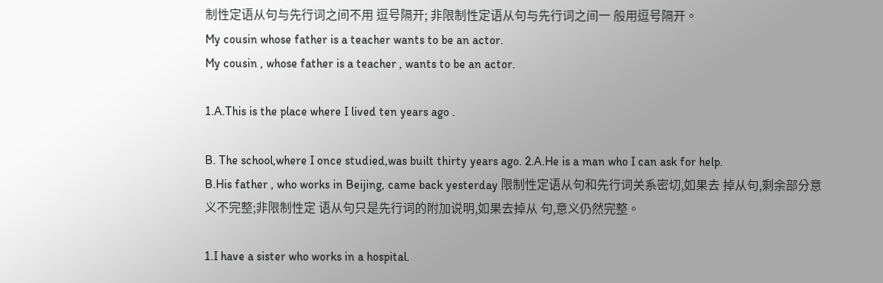制性定语从句与先行词之间不用 逗号隔开; 非限制性定语从句与先行词之间一 般用逗号隔开。
My cousin whose father is a teacher wants to be an actor.
My cousin , whose father is a teacher , wants to be an actor.

1.A.This is the place where I lived ten years ago .

B. The school,where I once studied,was built thirty years ago. 2.A.He is a man who I can ask for help.
B.His father , who works in Beijing, came back yesterday 限制性定语从句和先行词关系密切,如果去 掉从句,剩余部分意义不完整;非限制性定 语从句只是先行词的附加说明,如果去掉从 句,意义仍然完整。

1.I have a sister who works in a hospital.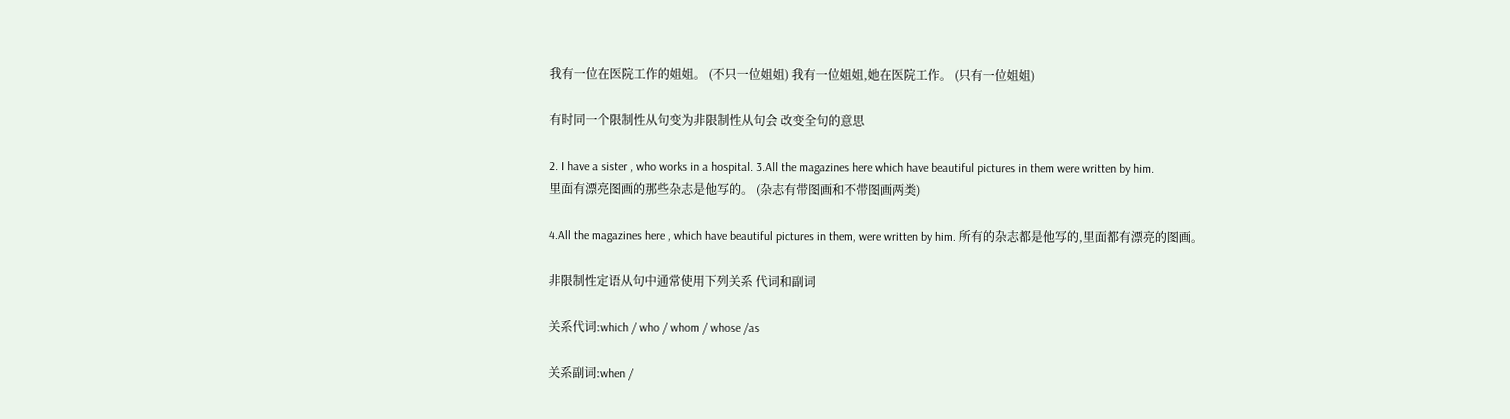我有一位在医院工作的姐姐。 (不只一位姐姐) 我有一位姐姐,她在医院工作。 (只有一位姐姐)

有时同一个限制性从句变为非限制性从句会 改变全句的意思

2. I have a sister , who works in a hospital. 3.All the magazines here which have beautiful pictures in them were written by him.
里面有漂亮图画的那些杂志是他写的。 (杂志有带图画和不带图画两类)

4.All the magazines here , which have beautiful pictures in them, were written by him. 所有的杂志都是他写的,里面都有漂亮的图画。

非限制性定语从句中通常使用下列关系 代词和副词

关系代词:which / who / whom / whose /as

关系副词:when /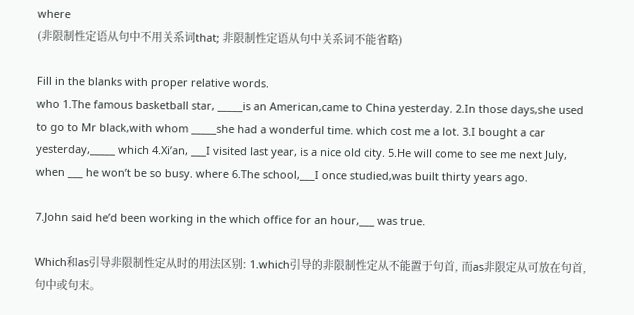where
(非限制性定语从句中不用关系词that; 非限制性定语从句中关系词不能省略)

Fill in the blanks with proper relative words.
who 1.The famous basketball star, _____is an American,came to China yesterday. 2.In those days,she used to go to Mr black,with whom _____she had a wonderful time. which cost me a lot. 3.I bought a car yesterday,_____ which 4.Xi’an, ___I visited last year, is a nice old city. 5.He will come to see me next July, when ___ he won’t be so busy. where 6.The school,___I once studied,was built thirty years ago.

7.John said he’d been working in the which office for an hour,___ was true.

Which和as引导非限制性定从时的用法区别: 1.which引导的非限制性定从不能置于句首, 而as非限定从可放在句首,句中或句末。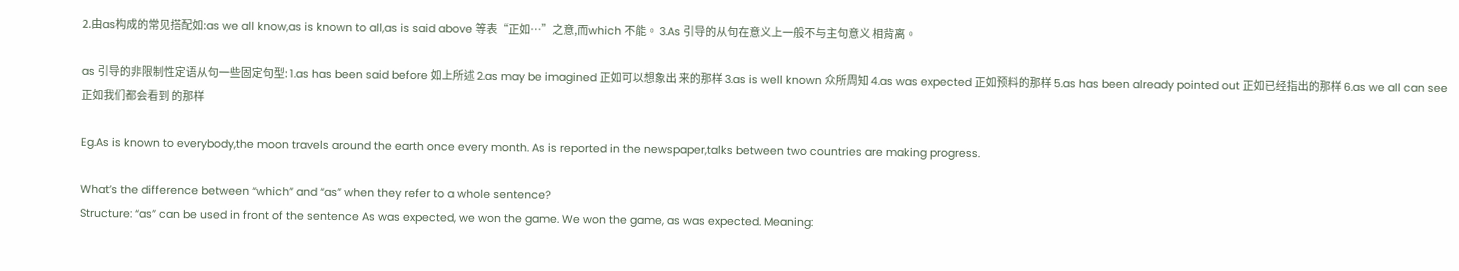2.由as构成的常见搭配如:as we all know,as is known to all,as is said above 等表“正如…”之意,而which 不能。 3.As 引导的从句在意义上一般不与主句意义 相背离。

as 引导的非限制性定语从句一些固定句型: 1.as has been said before 如上所述 2.as may be imagined 正如可以想象出 来的那样 3.as is well known 众所周知 4.as was expected 正如预料的那样 5.as has been already pointed out 正如已经指出的那样 6.as we all can see 正如我们都会看到 的那样

Eg.As is known to everybody,the moon travels around the earth once every month. As is reported in the newspaper,talks between two countries are making progress.

What’s the difference between “which” and “as” when they refer to a whole sentence?
Structure: “as” can be used in front of the sentence As was expected, we won the game. We won the game, as was expected. Meaning: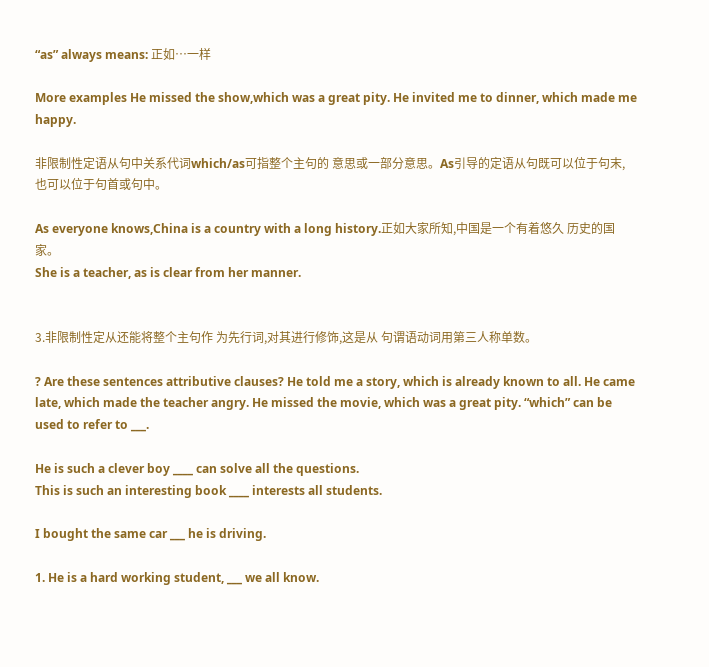“as” always means: 正如…一样

More examples He missed the show,which was a great pity. He invited me to dinner, which made me happy.

非限制性定语从句中关系代词which/as可指整个主句的 意思或一部分意思。As引导的定语从句既可以位于句末, 也可以位于句首或句中。

As everyone knows,China is a country with a long history.正如大家所知,中国是一个有着悠久 历史的国家。
She is a teacher, as is clear from her manner.


3.非限制性定从还能将整个主句作 为先行词,对其进行修饰,这是从 句谓语动词用第三人称单数。

? Are these sentences attributive clauses? He told me a story, which is already known to all. He came late, which made the teacher angry. He missed the movie, which was a great pity. “which” can be used to refer to ___.

He is such a clever boy ____ can solve all the questions.
This is such an interesting book ____ interests all students.

I bought the same car ___ he is driving.

1. He is a hard working student, ___ we all know.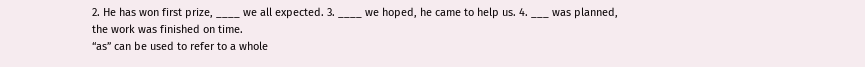2. He has won first prize, ____ we all expected. 3. ____ we hoped, he came to help us. 4. ___ was planned, the work was finished on time.
“as” can be used to refer to a whole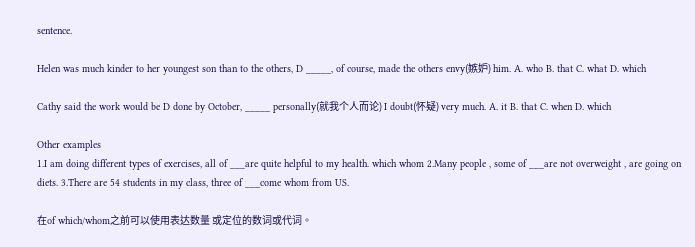sentence.

Helen was much kinder to her youngest son than to the others, D _____, of course, made the others envy(嫉妒) him. A. who B. that C. what D. which

Cathy said the work would be D done by October, _____ personally(就我个人而论) I doubt(怀疑) very much. A. it B. that C. when D. which

Other examples
1.I am doing different types of exercises, all of ___are quite helpful to my health. which whom 2.Many people , some of ___are not overweight , are going on diets. 3.There are 54 students in my class, three of ___come whom from US.

在of which/whom之前可以使用表达数量 或定位的数词或代词。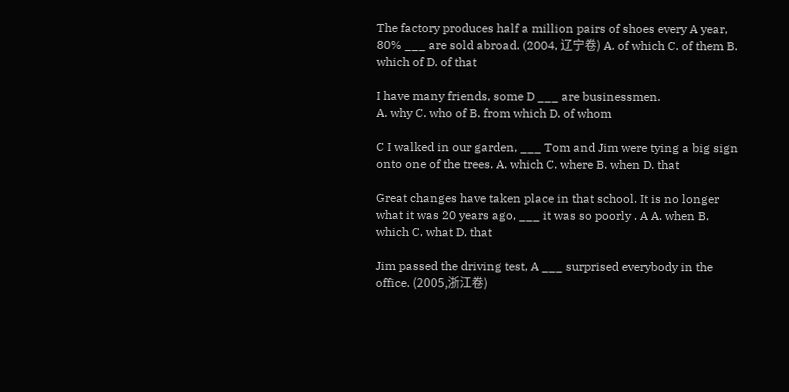The factory produces half a million pairs of shoes every A year, 80% ___ are sold abroad. (2004, 辽宁卷) A. of which C. of them B. which of D. of that

I have many friends, some D ___ are businessmen.
A. why C. who of B. from which D. of whom

C I walked in our garden, ___ Tom and Jim were tying a big sign onto one of the trees. A. which C. where B. when D. that

Great changes have taken place in that school. It is no longer what it was 20 years ago, ___ it was so poorly . A A. when B. which C. what D. that

Jim passed the driving test, A ___ surprised everybody in the office. (2005,浙江卷)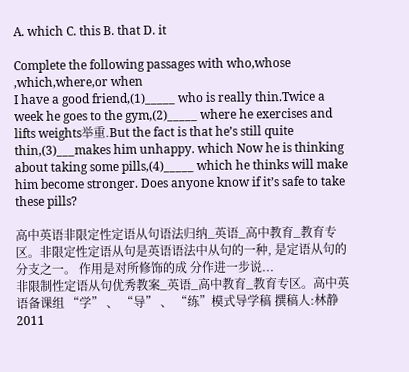A. which C. this B. that D. it

Complete the following passages with who,whose ,which,where,or when
I have a good friend,(1)_____ who is really thin.Twice a week he goes to the gym,(2)_____ where he exercises and lifts weights举重.But the fact is that he’s still quite thin,(3)___makes him unhappy. which Now he is thinking about taking some pills,(4)_____ which he thinks will make him become stronger. Does anyone know if it’s safe to take these pills?

高中英语非限定性定语从句语法归纳_英语_高中教育_教育专区。非限定性定语从句是英语语法中从句的一种, 是定语从句的分支之一。 作用是对所修饰的成 分作进一步说...
非限制性定语从句优秀教案_英语_高中教育_教育专区。高中英语备课组 “学” 、 “导” 、 “练”模式导学稿 撰稿人:林静 2011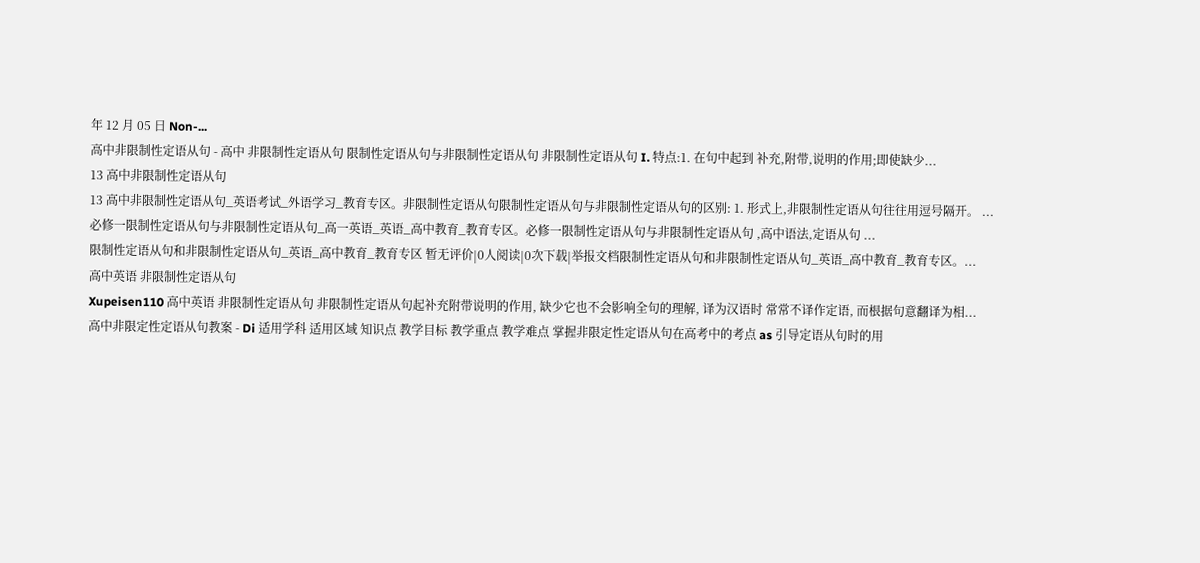年 12 月 05 日 Non-...
高中非限制性定语从句 - 高中 非限制性定语从句 限制性定语从句与非限制性定语从句 非限制性定语从句 I. 特点:1. 在句中起到 补充,附带,说明的作用;即使缺少...
13 高中非限制性定语从句
13 高中非限制性定语从句_英语考试_外语学习_教育专区。非限制性定语从句限制性定语从句与非限制性定语从句的区别: 1. 形式上,非限制性定语从句往往用逗号隔开。 ...
必修一限制性定语从句与非限制性定语从句_高一英语_英语_高中教育_教育专区。必修一限制性定语从句与非限制性定语从句 ,高中语法,定语从句 ...
限制性定语从句和非限制性定语从句_英语_高中教育_教育专区 暂无评价|0人阅读|0次下载|举报文档限制性定语从句和非限制性定语从句_英语_高中教育_教育专区。...
高中英语 非限制性定语从句
Xupeisen110 高中英语 非限制性定语从句 非限制性定语从句起补充附带说明的作用, 缺少它也不会影响全句的理解, 译为汉语时 常常不译作定语, 而根据句意翻译为相...
高中非限定性定语从句教案 - Di 适用学科 适用区域 知识点 教学目标 教学重点 教学难点 掌握非限定性定语从句在高考中的考点 as 引导定语从句时的用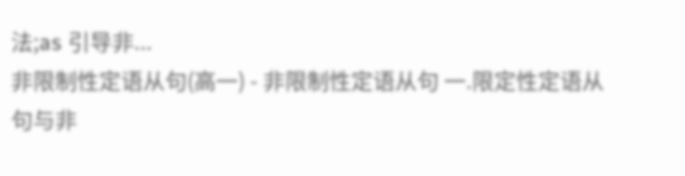法;as 引导非...
非限制性定语从句(高一) - 非限制性定语从句 一.限定性定语从句与非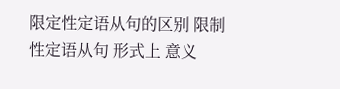限定性定语从句的区别 限制性定语从句 形式上 意义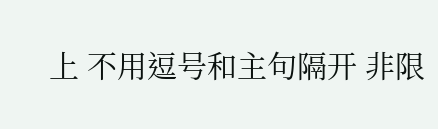上 不用逗号和主句隔开 非限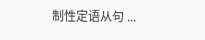制性定语从句 ...